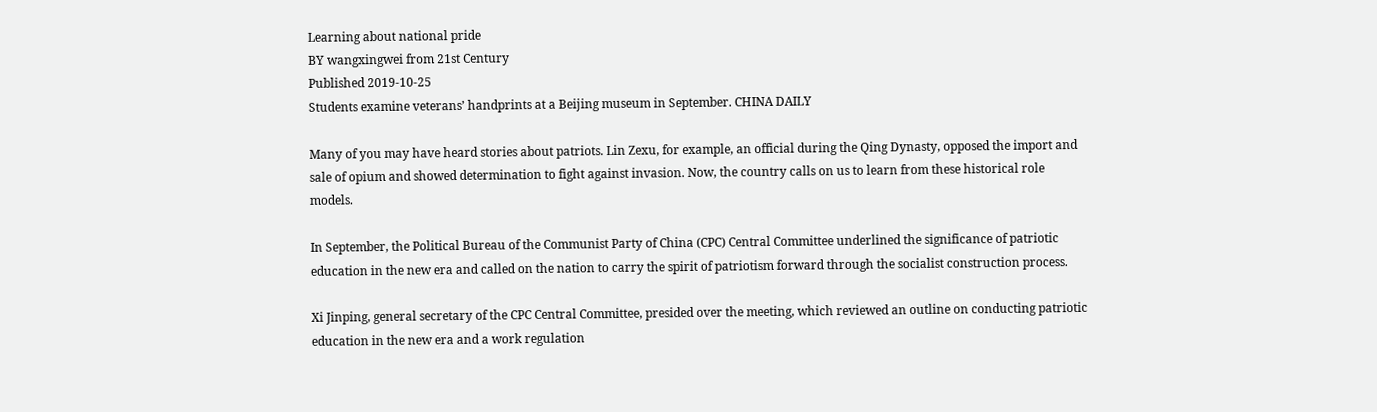Learning about national pride
BY wangxingwei from 21st Century
Published 2019-10-25
Students examine veterans’ handprints at a Beijing museum in September. CHINA DAILY

Many of you may have heard stories about patriots. Lin Zexu, for example, an official during the Qing Dynasty, opposed the import and sale of opium and showed determination to fight against invasion. Now, the country calls on us to learn from these historical role models.

In September, the Political Bureau of the Communist Party of China (CPC) Central Committee underlined the significance of patriotic education in the new era and called on the nation to carry the spirit of patriotism forward through the socialist construction process.

Xi Jinping, general secretary of the CPC Central Committee, presided over the meeting, which reviewed an outline on conducting patriotic education in the new era and a work regulation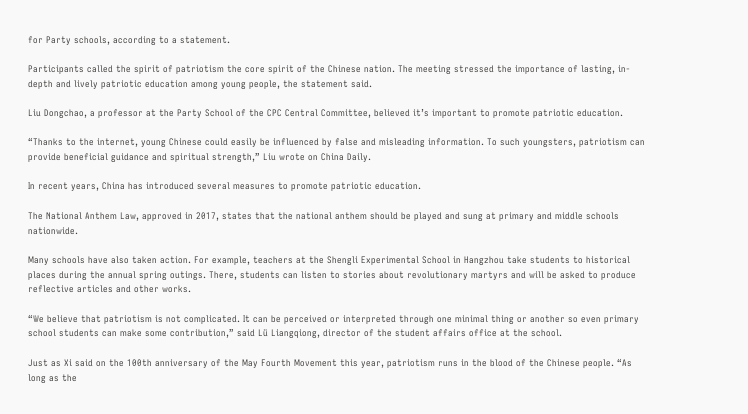for Party schools, according to a statement.

Participants called the spirit of patriotism the core spirit of the Chinese nation. The meeting stressed the importance of lasting, in-depth and lively patriotic education among young people, the statement said.

Liu Dongchao, a professor at the Party School of the CPC Central Committee, believed it’s important to promote patriotic education.

“Thanks to the internet, young Chinese could easily be influenced by false and misleading information. To such youngsters, patriotism can provide beneficial guidance and spiritual strength,” Liu wrote on China Daily.

In recent years, China has introduced several measures to promote patriotic education.

The National Anthem Law, approved in 2017, states that the national anthem should be played and sung at primary and middle schools nationwide.

Many schools have also taken action. For example, teachers at the Shengli Experimental School in Hangzhou take students to historical places during the annual spring outings. There, students can listen to stories about revolutionary martyrs and will be asked to produce reflective articles and other works.

“We believe that patriotism is not complicated. It can be perceived or interpreted through one minimal thing or another so even primary school students can make some contribution,” said Lü Liangqiong, director of the student affairs office at the school.

Just as Xi said on the 100th anniversary of the May Fourth Movement this year, patriotism runs in the blood of the Chinese people. “As long as the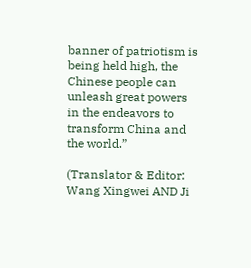banner of patriotism is being held high, the Chinese people can unleash great powers in the endeavors to transform China and the world.”

(Translator & Editor: Wang Xingwei AND Ji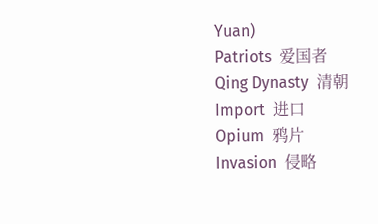Yuan)
Patriots  爱国者
Qing Dynasty  清朝
Import  进口
Opium  鸦片
Invasion  侵略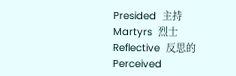Presided  主持
Martyrs  烈士
Reflective  反思的
Perceived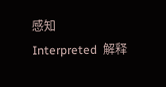感知
Interpreted  解释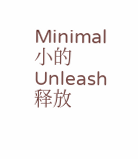Minimal  小的
Unleash  释放